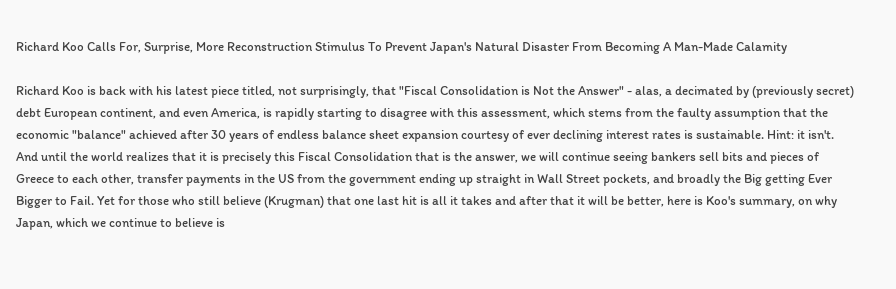Richard Koo Calls For, Surprise, More Reconstruction Stimulus To Prevent Japan's Natural Disaster From Becoming A Man-Made Calamity

Richard Koo is back with his latest piece titled, not surprisingly, that "Fiscal Consolidation is Not the Answer" - alas, a decimated by (previously secret) debt European continent, and even America, is rapidly starting to disagree with this assessment, which stems from the faulty assumption that the economic "balance" achieved after 30 years of endless balance sheet expansion courtesy of ever declining interest rates is sustainable. Hint: it isn't. And until the world realizes that it is precisely this Fiscal Consolidation that is the answer, we will continue seeing bankers sell bits and pieces of Greece to each other, transfer payments in the US from the government ending up straight in Wall Street pockets, and broadly the Big getting Ever Bigger to Fail. Yet for those who still believe (Krugman) that one last hit is all it takes and after that it will be better, here is Koo's summary, on why Japan, which we continue to believe is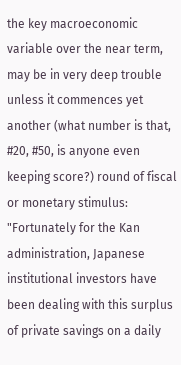the key macroeconomic variable over the near term, may be in very deep trouble unless it commences yet another (what number is that, #20, #50, is anyone even keeping score?) round of fiscal or monetary stimulus: "Fortunately for the Kan administration, Japanese institutional investors have been dealing with this surplus of private savings on a daily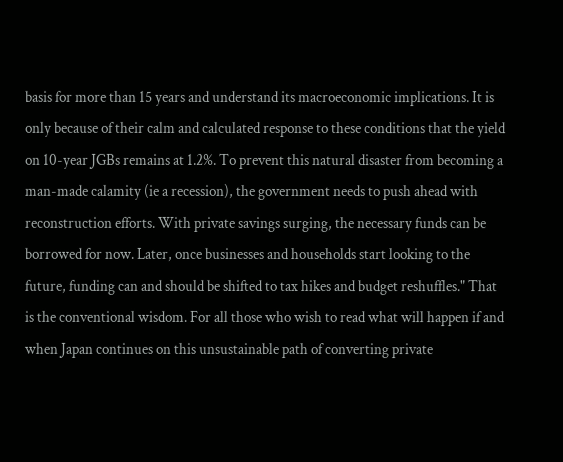basis for more than 15 years and understand its macroeconomic implications. It is only because of their calm and calculated response to these conditions that the yield on 10-year JGBs remains at 1.2%. To prevent this natural disaster from becoming a man-made calamity (ie a recession), the government needs to push ahead with reconstruction efforts. With private savings surging, the necessary funds can be borrowed for now. Later, once businesses and households start looking to the future, funding can and should be shifted to tax hikes and budget reshuffles." That is the conventional wisdom. For all those who wish to read what will happen if and when Japan continues on this unsustainable path of converting private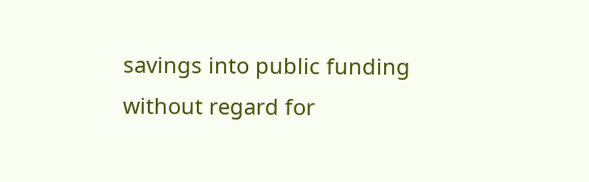savings into public funding without regard for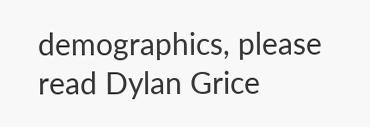demographics, please read Dylan Grice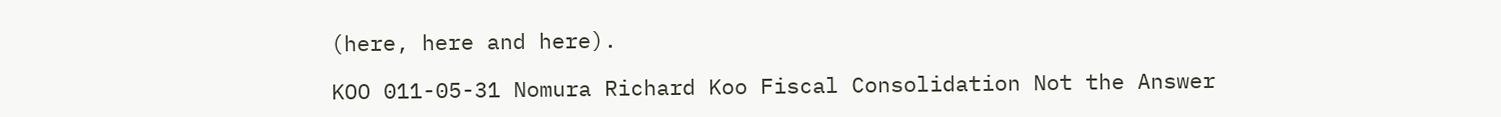(here, here and here).

KOO 011-05-31 Nomura Richard Koo Fiscal Consolidation Not the Answer